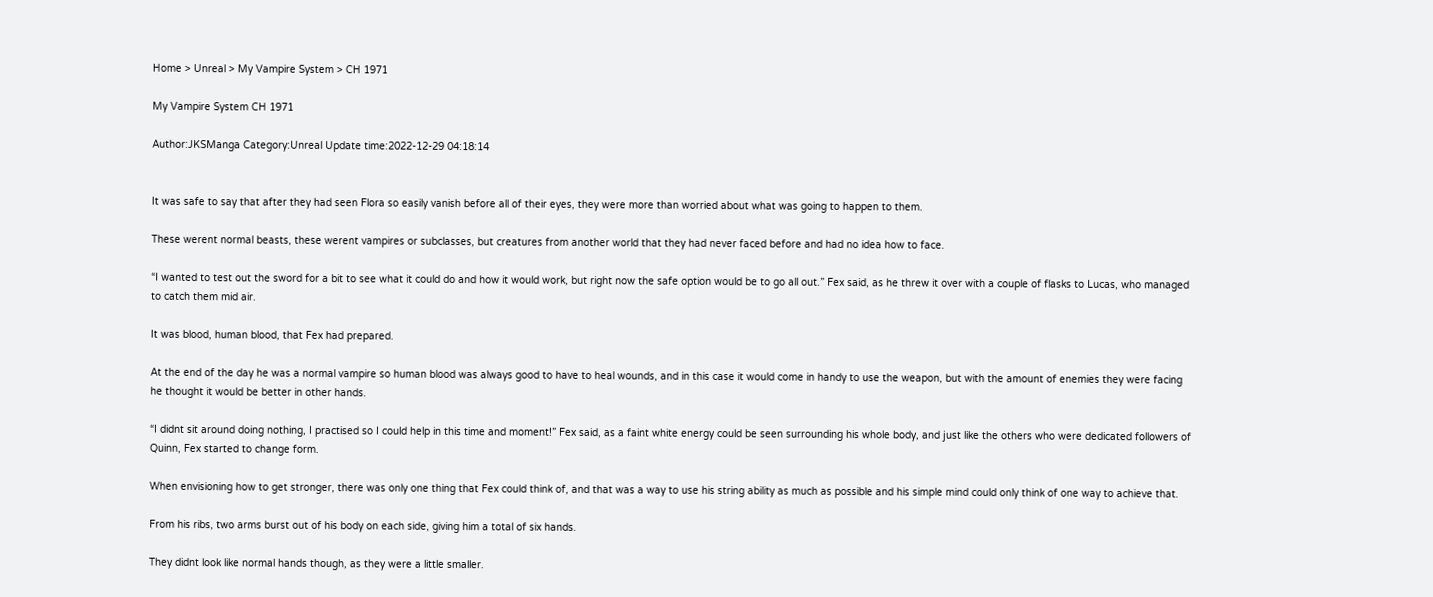Home > Unreal > My Vampire System > CH 1971

My Vampire System CH 1971

Author:JKSManga Category:Unreal Update time:2022-12-29 04:18:14


It was safe to say that after they had seen Flora so easily vanish before all of their eyes, they were more than worried about what was going to happen to them.

These werent normal beasts, these werent vampires or subclasses, but creatures from another world that they had never faced before and had no idea how to face.

“I wanted to test out the sword for a bit to see what it could do and how it would work, but right now the safe option would be to go all out.” Fex said, as he threw it over with a couple of flasks to Lucas, who managed to catch them mid air.

It was blood, human blood, that Fex had prepared.

At the end of the day he was a normal vampire so human blood was always good to have to heal wounds, and in this case it would come in handy to use the weapon, but with the amount of enemies they were facing he thought it would be better in other hands.

“I didnt sit around doing nothing, I practised so I could help in this time and moment!” Fex said, as a faint white energy could be seen surrounding his whole body, and just like the others who were dedicated followers of Quinn, Fex started to change form.

When envisioning how to get stronger, there was only one thing that Fex could think of, and that was a way to use his string ability as much as possible and his simple mind could only think of one way to achieve that.

From his ribs, two arms burst out of his body on each side, giving him a total of six hands.

They didnt look like normal hands though, as they were a little smaller.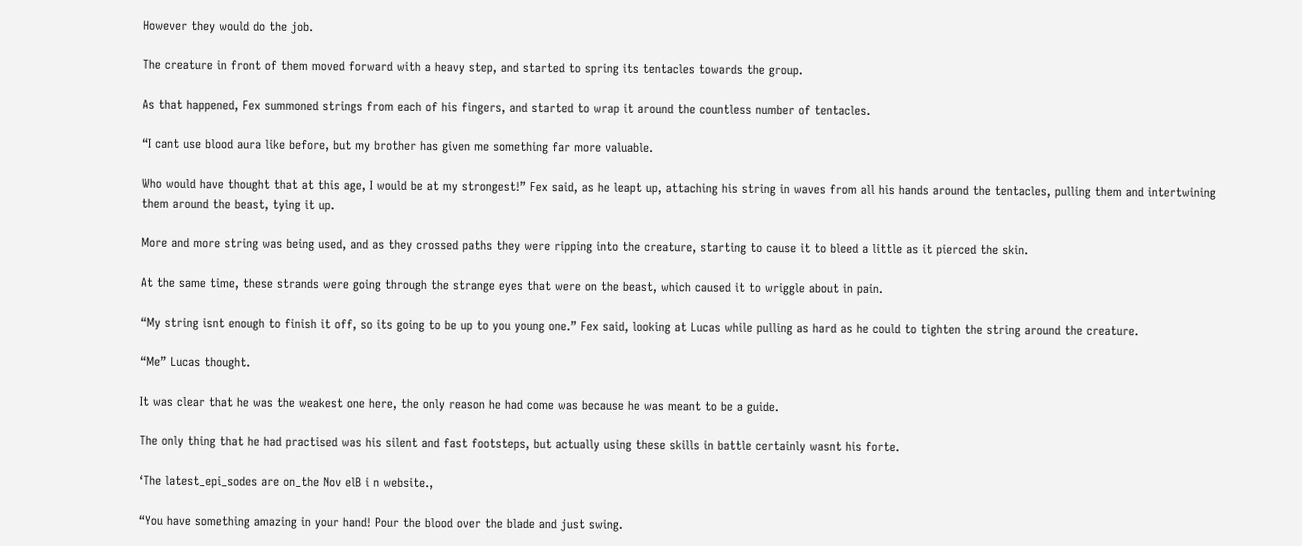However they would do the job.

The creature in front of them moved forward with a heavy step, and started to spring its tentacles towards the group.

As that happened, Fex summoned strings from each of his fingers, and started to wrap it around the countless number of tentacles.

“I cant use blood aura like before, but my brother has given me something far more valuable.

Who would have thought that at this age, I would be at my strongest!” Fex said, as he leapt up, attaching his string in waves from all his hands around the tentacles, pulling them and intertwining them around the beast, tying it up.

More and more string was being used, and as they crossed paths they were ripping into the creature, starting to cause it to bleed a little as it pierced the skin.

At the same time, these strands were going through the strange eyes that were on the beast, which caused it to wriggle about in pain.

“My string isnt enough to finish it off, so its going to be up to you young one.” Fex said, looking at Lucas while pulling as hard as he could to tighten the string around the creature.

“Me” Lucas thought.

It was clear that he was the weakest one here, the only reason he had come was because he was meant to be a guide.

The only thing that he had practised was his silent and fast footsteps, but actually using these skills in battle certainly wasnt his forte.

‘The latest_epi_sodes are on_the Nov elB i n website.,

“You have something amazing in your hand! Pour the blood over the blade and just swing.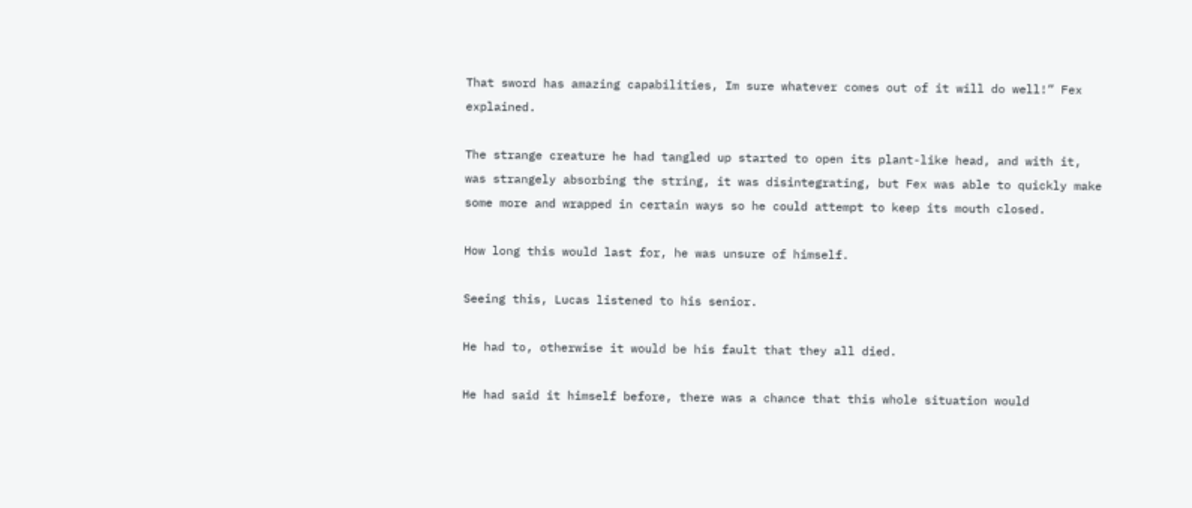That sword has amazing capabilities, Im sure whatever comes out of it will do well!” Fex explained.

The strange creature he had tangled up started to open its plant-like head, and with it, was strangely absorbing the string, it was disintegrating, but Fex was able to quickly make some more and wrapped in certain ways so he could attempt to keep its mouth closed.

How long this would last for, he was unsure of himself.

Seeing this, Lucas listened to his senior.

He had to, otherwise it would be his fault that they all died.

He had said it himself before, there was a chance that this whole situation would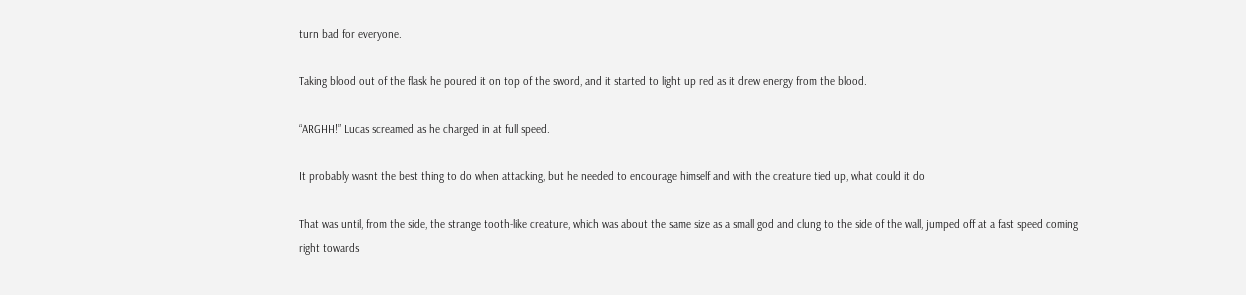turn bad for everyone.

Taking blood out of the flask he poured it on top of the sword, and it started to light up red as it drew energy from the blood.

“ARGHH!” Lucas screamed as he charged in at full speed.

It probably wasnt the best thing to do when attacking, but he needed to encourage himself and with the creature tied up, what could it do

That was until, from the side, the strange tooth-like creature, which was about the same size as a small god and clung to the side of the wall, jumped off at a fast speed coming right towards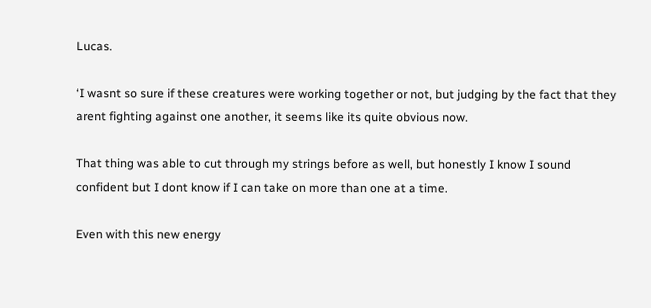Lucas.

‘I wasnt so sure if these creatures were working together or not, but judging by the fact that they arent fighting against one another, it seems like its quite obvious now.

That thing was able to cut through my strings before as well, but honestly I know I sound confident but I dont know if I can take on more than one at a time.

Even with this new energy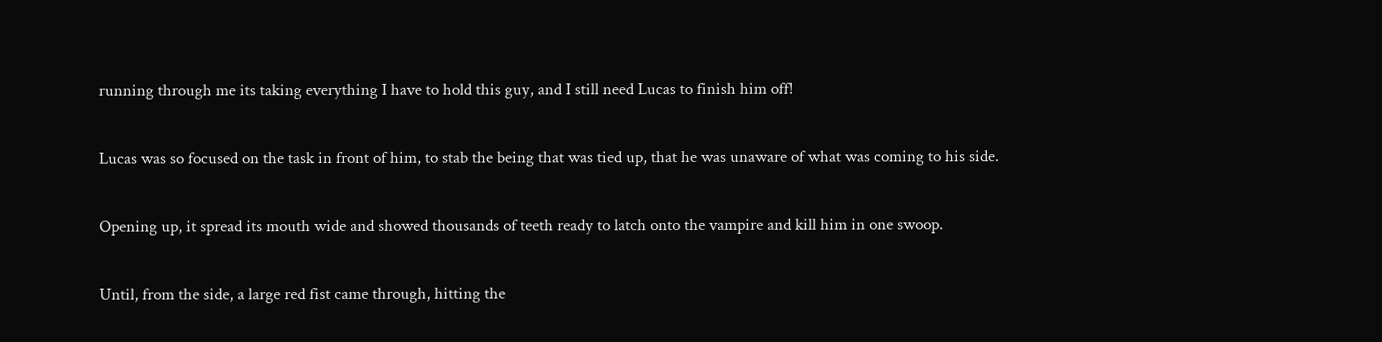running through me its taking everything I have to hold this guy, and I still need Lucas to finish him off!

Lucas was so focused on the task in front of him, to stab the being that was tied up, that he was unaware of what was coming to his side.

Opening up, it spread its mouth wide and showed thousands of teeth ready to latch onto the vampire and kill him in one swoop.

Until, from the side, a large red fist came through, hitting the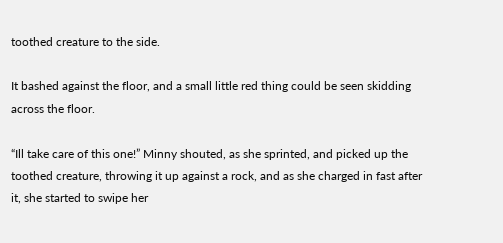toothed creature to the side.

It bashed against the floor, and a small little red thing could be seen skidding across the floor.

“Ill take care of this one!” Minny shouted, as she sprinted, and picked up the toothed creature, throwing it up against a rock, and as she charged in fast after it, she started to swipe her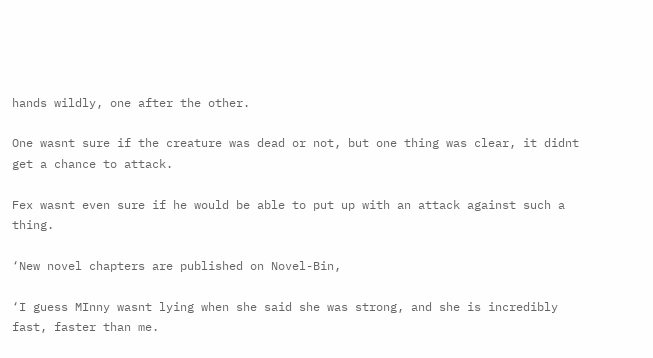hands wildly, one after the other.

One wasnt sure if the creature was dead or not, but one thing was clear, it didnt get a chance to attack.

Fex wasnt even sure if he would be able to put up with an attack against such a thing.

‘New novel chapters are published on Novel-Bin,

‘I guess MInny wasnt lying when she said she was strong, and she is incredibly fast, faster than me.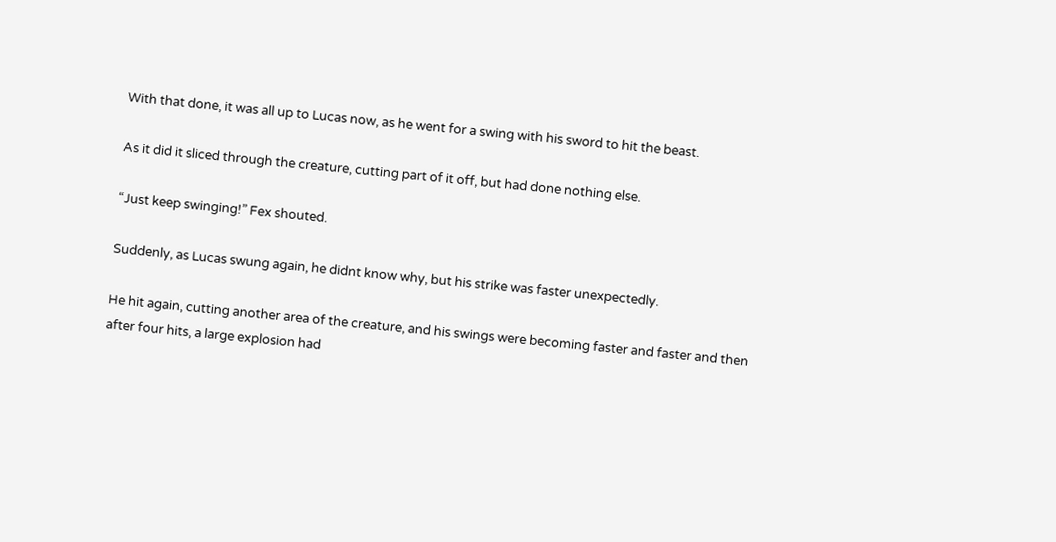With that done, it was all up to Lucas now, as he went for a swing with his sword to hit the beast.

As it did it sliced through the creature, cutting part of it off, but had done nothing else.

“Just keep swinging!” Fex shouted.

Suddenly, as Lucas swung again, he didnt know why, but his strike was faster unexpectedly.

He hit again, cutting another area of the creature, and his swings were becoming faster and faster and then after four hits, a large explosion had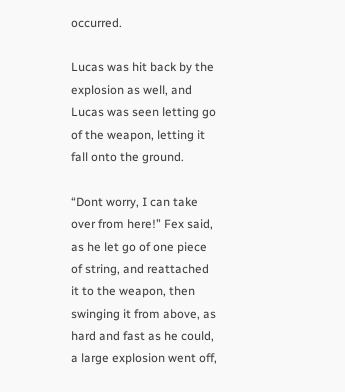occurred.

Lucas was hit back by the explosion as well, and Lucas was seen letting go of the weapon, letting it fall onto the ground.

“Dont worry, I can take over from here!” Fex said, as he let go of one piece of string, and reattached it to the weapon, then swinging it from above, as hard and fast as he could, a large explosion went off,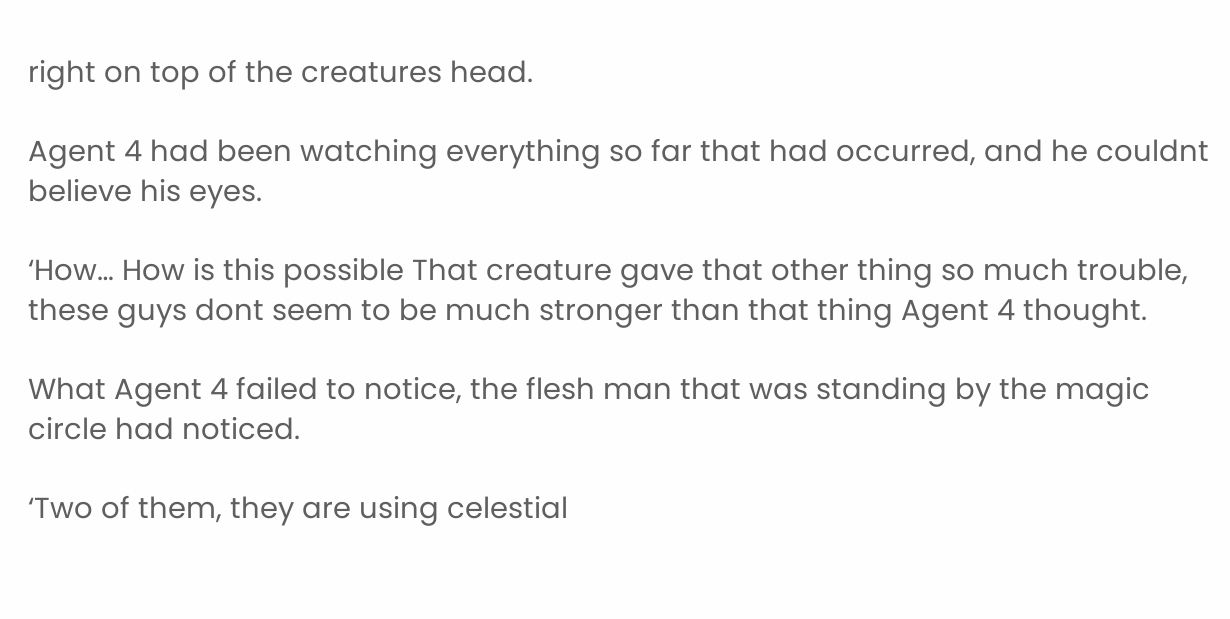right on top of the creatures head.

Agent 4 had been watching everything so far that had occurred, and he couldnt believe his eyes.

‘How… How is this possible That creature gave that other thing so much trouble, these guys dont seem to be much stronger than that thing Agent 4 thought.

What Agent 4 failed to notice, the flesh man that was standing by the magic circle had noticed.

‘Two of them, they are using celestial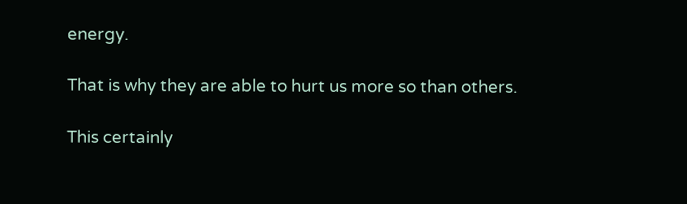energy.

That is why they are able to hurt us more so than others.

This certainly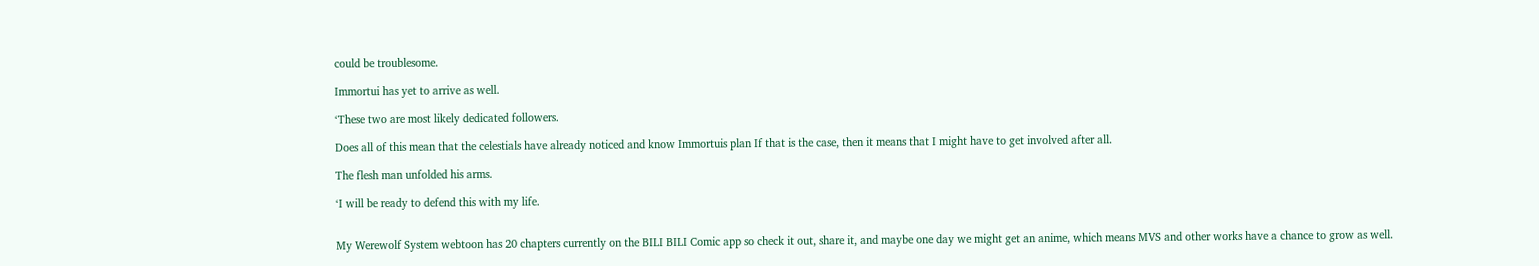could be troublesome.

Immortui has yet to arrive as well.

‘These two are most likely dedicated followers.

Does all of this mean that the celestials have already noticed and know Immortuis plan If that is the case, then it means that I might have to get involved after all.

The flesh man unfolded his arms.

‘I will be ready to defend this with my life.


My Werewolf System webtoon has 20 chapters currently on the BILI BILI Comic app so check it out, share it, and maybe one day we might get an anime, which means MVS and other works have a chance to grow as well.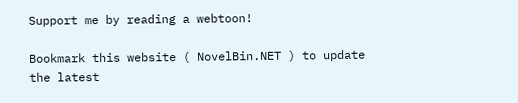Support me by reading a webtoon!

Bookmark this website ( NovelBin.NET ) to update the latest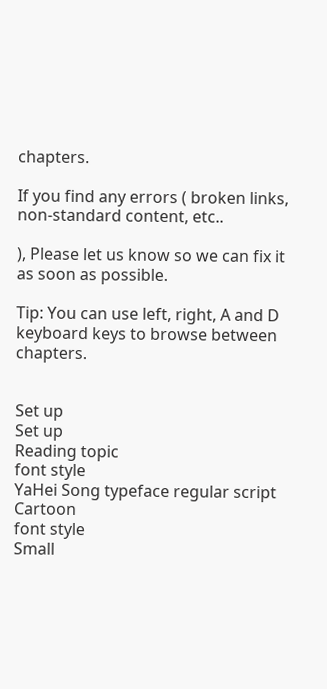chapters.

If you find any errors ( broken links, non-standard content, etc..

), Please let us know so we can fix it as soon as possible.

Tip: You can use left, right, A and D keyboard keys to browse between chapters.


Set up
Set up
Reading topic
font style
YaHei Song typeface regular script Cartoon
font style
Small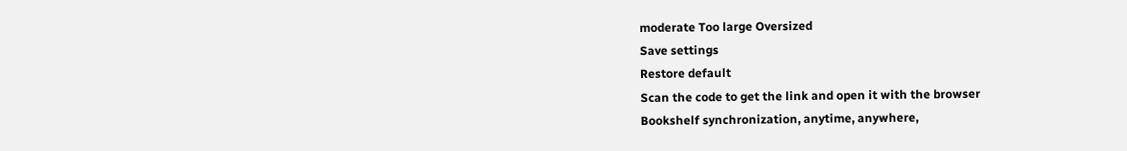moderate Too large Oversized
Save settings
Restore default
Scan the code to get the link and open it with the browser
Bookshelf synchronization, anytime, anywhere,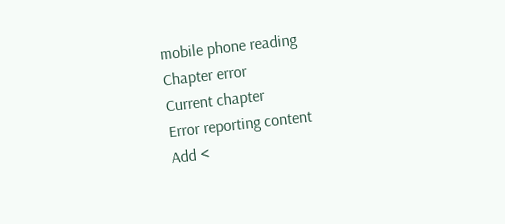mobile phone reading
Chapter error
Current chapter
Error reporting content
Add <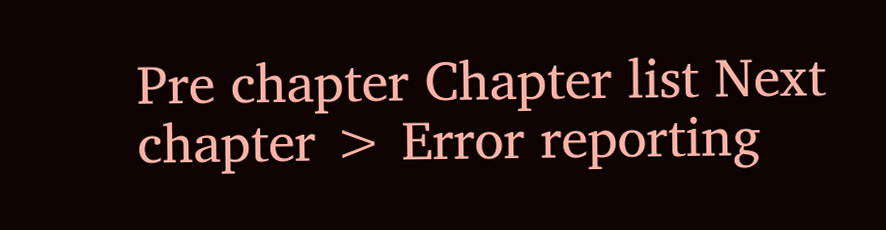Pre chapter Chapter list Next chapter > Error reporting